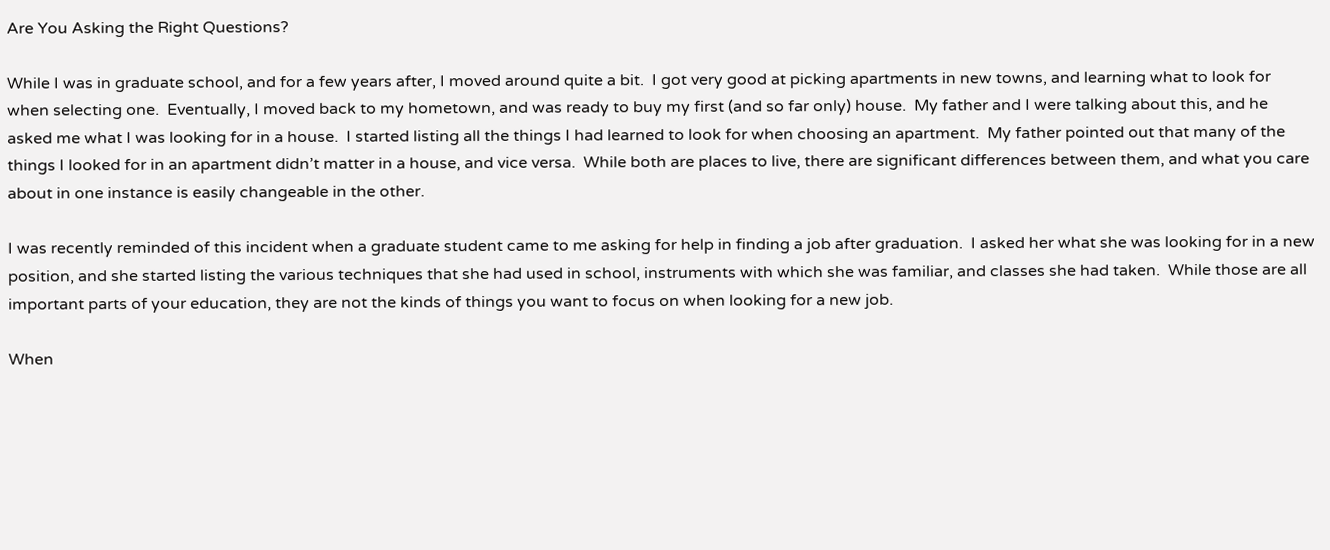Are You Asking the Right Questions?

While I was in graduate school, and for a few years after, I moved around quite a bit.  I got very good at picking apartments in new towns, and learning what to look for when selecting one.  Eventually, I moved back to my hometown, and was ready to buy my first (and so far only) house.  My father and I were talking about this, and he asked me what I was looking for in a house.  I started listing all the things I had learned to look for when choosing an apartment.  My father pointed out that many of the things I looked for in an apartment didn’t matter in a house, and vice versa.  While both are places to live, there are significant differences between them, and what you care about in one instance is easily changeable in the other.

I was recently reminded of this incident when a graduate student came to me asking for help in finding a job after graduation.  I asked her what she was looking for in a new position, and she started listing the various techniques that she had used in school, instruments with which she was familiar, and classes she had taken.  While those are all important parts of your education, they are not the kinds of things you want to focus on when looking for a new job.

When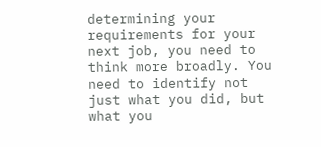determining your requirements for your next job, you need to think more broadly. You need to identify not just what you did, but what you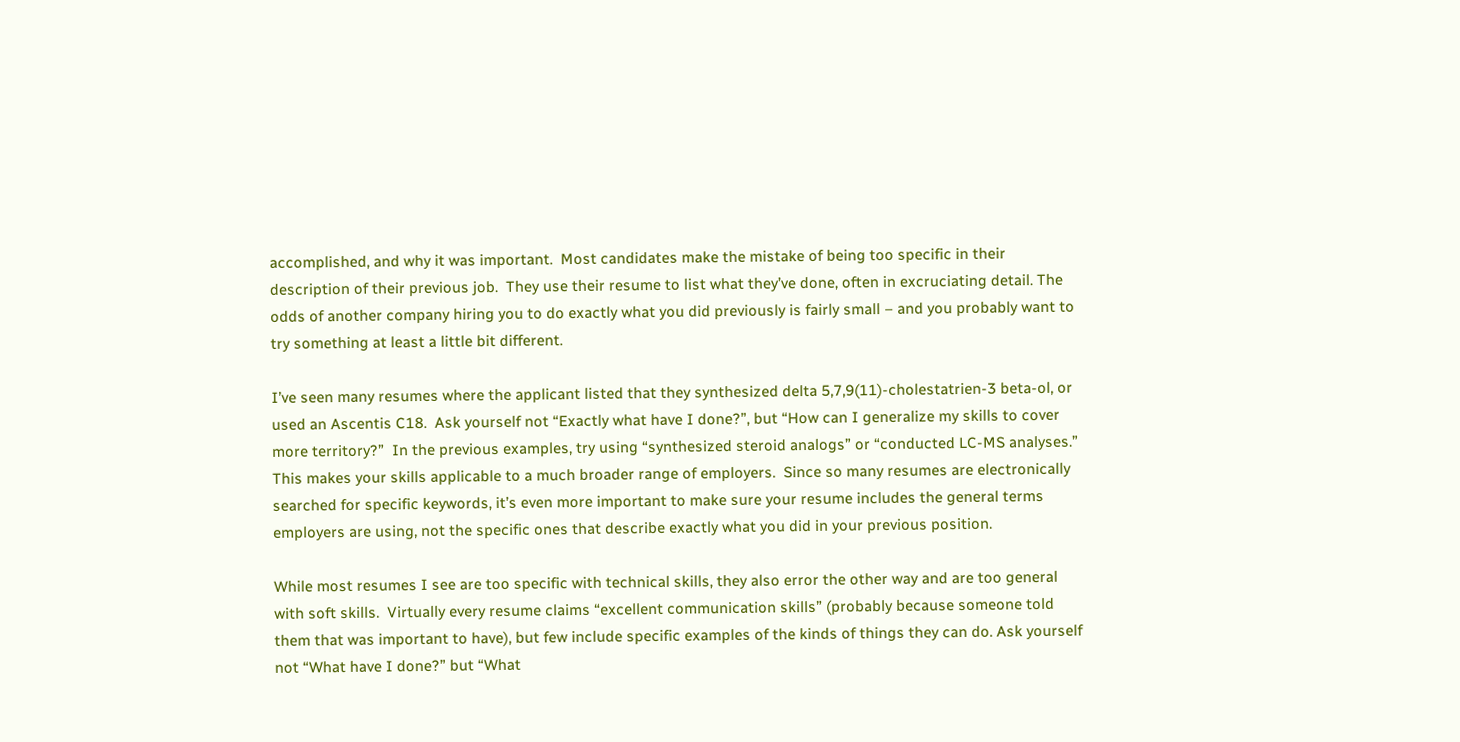accomplished, and why it was important.  Most candidates make the mistake of being too specific in their description of their previous job.  They use their resume to list what they’ve done, often in excruciating detail. The odds of another company hiring you to do exactly what you did previously is fairly small – and you probably want to try something at least a little bit different.

I’ve seen many resumes where the applicant listed that they synthesized delta 5,7,9(11)-cholestatrien-3 beta-ol, or used an Ascentis C18.  Ask yourself not “Exactly what have I done?”, but “How can I generalize my skills to cover more territory?”  In the previous examples, try using “synthesized steroid analogs” or “conducted LC-MS analyses.”  This makes your skills applicable to a much broader range of employers.  Since so many resumes are electronically searched for specific keywords, it’s even more important to make sure your resume includes the general terms employers are using, not the specific ones that describe exactly what you did in your previous position.

While most resumes I see are too specific with technical skills, they also error the other way and are too general with soft skills.  Virtually every resume claims “excellent communication skills” (probably because someone told them that was important to have), but few include specific examples of the kinds of things they can do. Ask yourself not “What have I done?” but “What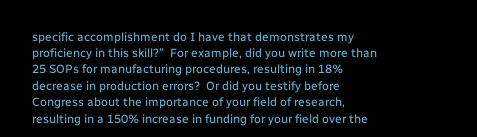specific accomplishment do I have that demonstrates my proficiency in this skill?”  For example, did you write more than 25 SOPs for manufacturing procedures, resulting in 18% decrease in production errors?  Or did you testify before Congress about the importance of your field of research, resulting in a 150% increase in funding for your field over the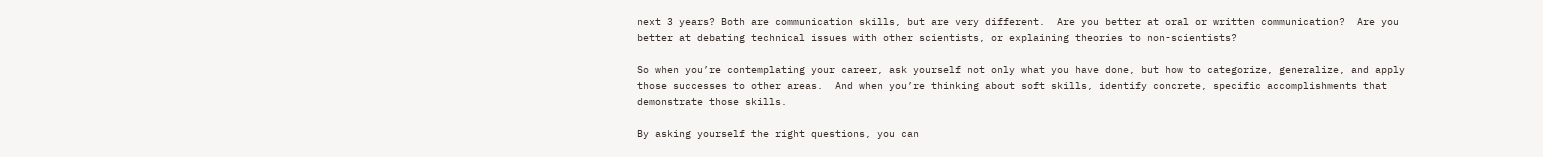next 3 years? Both are communication skills, but are very different.  Are you better at oral or written communication?  Are you better at debating technical issues with other scientists, or explaining theories to non-scientists?

So when you’re contemplating your career, ask yourself not only what you have done, but how to categorize, generalize, and apply those successes to other areas.  And when you’re thinking about soft skills, identify concrete, specific accomplishments that demonstrate those skills.

By asking yourself the right questions, you can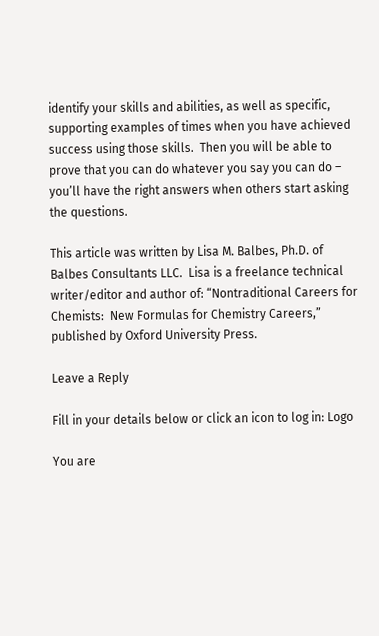identify your skills and abilities, as well as specific, supporting examples of times when you have achieved success using those skills.  Then you will be able to prove that you can do whatever you say you can do – you’ll have the right answers when others start asking the questions.

This article was written by Lisa M. Balbes, Ph.D. of Balbes Consultants LLC.  Lisa is a freelance technical writer/editor and author of: “Nontraditional Careers for Chemists:  New Formulas for Chemistry Careers,” published by Oxford University Press.

Leave a Reply

Fill in your details below or click an icon to log in: Logo

You are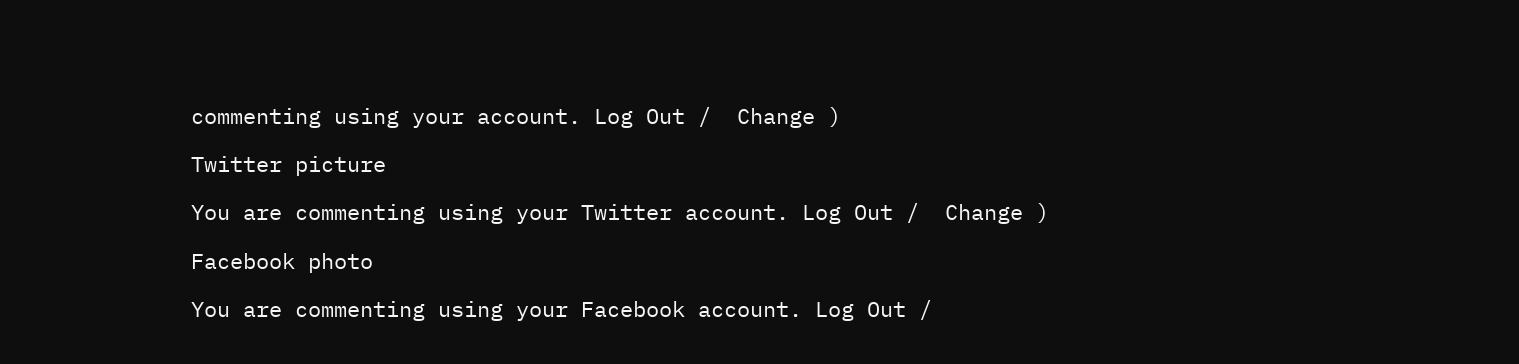commenting using your account. Log Out /  Change )

Twitter picture

You are commenting using your Twitter account. Log Out /  Change )

Facebook photo

You are commenting using your Facebook account. Log Out /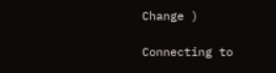Change )

Connecting to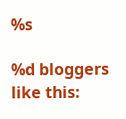%s

%d bloggers like this: